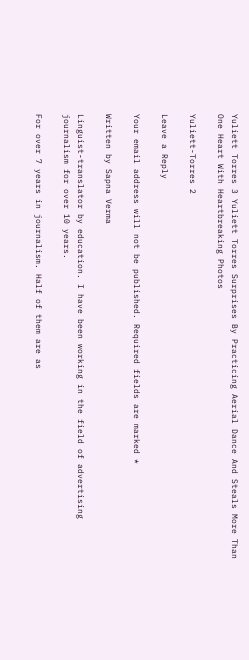Yuliett Torres 3 Yuliett Torres Surprises By Practicing Aerial Dance And Steals More Than One Heart With Heartbreaking Photos

Yuliett-Torres 2

Leave a Reply

Your email address will not be published. Required fields are marked *

Written by Sapna Verma

Linguist-translator by education. I have been working in the field of advertising journalism for over 10 years.

For over 7 years in journalism. Half of them are as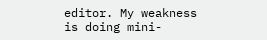editor. My weakness is doing mini-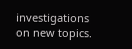investigations on new topics.